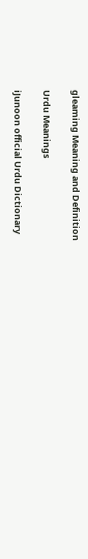gleaming Meaning and Definition

Urdu Meanings

iJunoon official Urdu Dictionary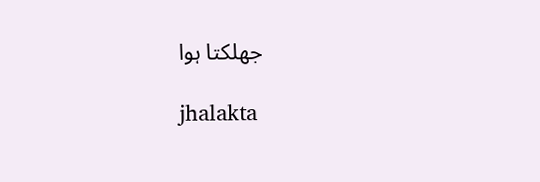جھلکتا ہوا

jhalakta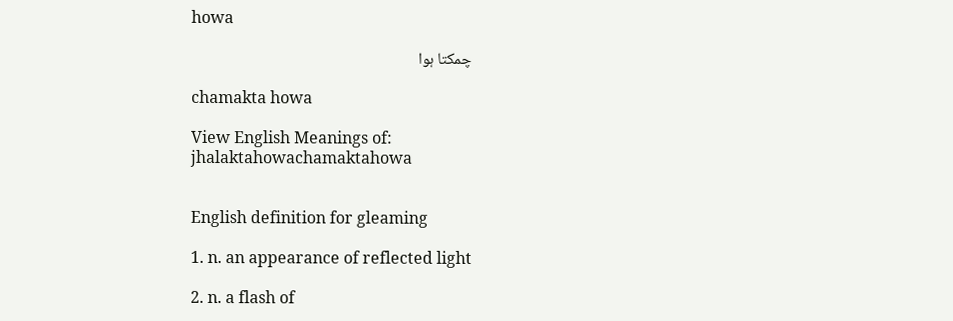howa

چمکتا ہوا

chamakta howa

View English Meanings of: jhalaktahowachamaktahowa


English definition for gleaming

1. n. an appearance of reflected light

2. n. a flash of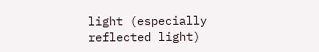light (especially reflected light)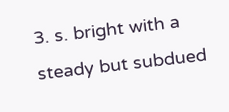3. s. bright with a steady but subdued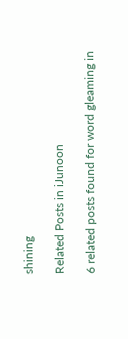shining

Related Posts in iJunoon

6 related posts found for word gleaming in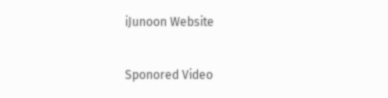iJunoon Website

Sponored Video